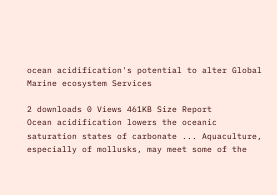ocean acidification's potential to alter Global Marine ecosystem Services

2 downloads 0 Views 461KB Size Report
Ocean acidification lowers the oceanic saturation states of carbonate ... Aquaculture, especially of mollusks, may meet some of the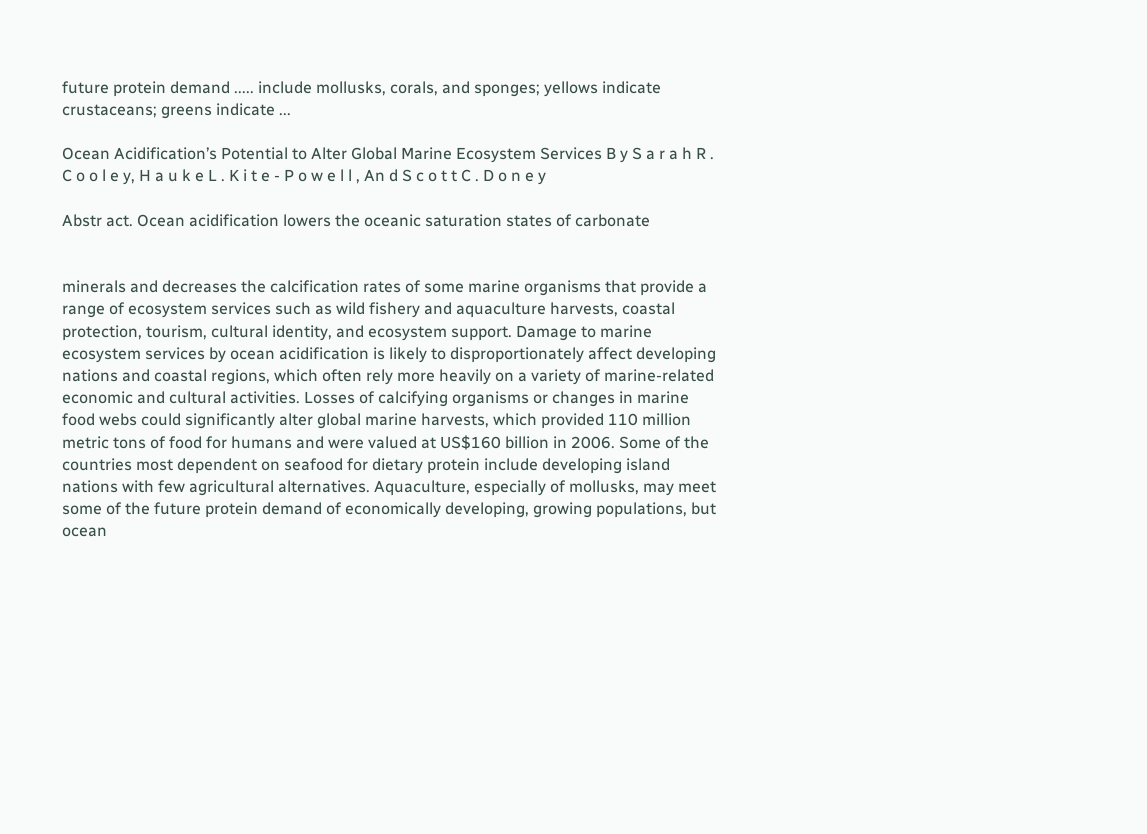future protein demand ..... include mollusks, corals, and sponges; yellows indicate crustaceans; greens indicate ...

Ocean Acidification’s Potential to Alter Global Marine Ecosystem Services B y S a r a h R . C o o l e y, H a u k e L . K i t e - P o w e l l , An d S c o t t C . D o n e y

Abstr act. Ocean acidification lowers the oceanic saturation states of carbonate


minerals and decreases the calcification rates of some marine organisms that provide a range of ecosystem services such as wild fishery and aquaculture harvests, coastal protection, tourism, cultural identity, and ecosystem support. Damage to marine ecosystem services by ocean acidification is likely to disproportionately affect developing nations and coastal regions, which often rely more heavily on a variety of marine-related economic and cultural activities. Losses of calcifying organisms or changes in marine food webs could significantly alter global marine harvests, which provided 110 million metric tons of food for humans and were valued at US$160 billion in 2006. Some of the countries most dependent on seafood for dietary protein include developing island nations with few agricultural alternatives. Aquaculture, especially of mollusks, may meet some of the future protein demand of economically developing, growing populations, but ocean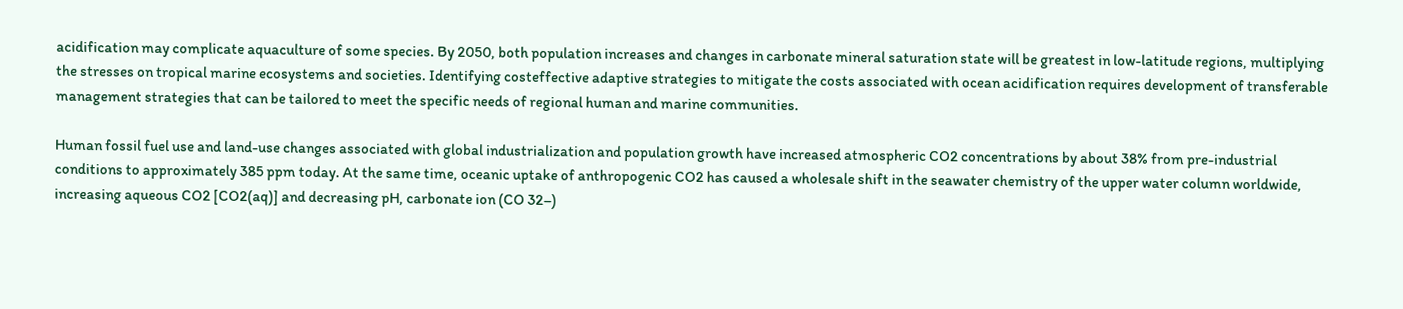acidification may complicate aquaculture of some species. By 2050, both population increases and changes in carbonate mineral saturation state will be greatest in low-latitude regions, multiplying the stresses on tropical marine ecosystems and societies. Identifying costeffective adaptive strategies to mitigate the costs associated with ocean acidification requires development of transferable management strategies that can be tailored to meet the specific needs of regional human and marine communities.

Human fossil fuel use and land-use changes associated with global industrialization and population growth have increased atmospheric CO2 concentrations by about 38% from pre-industrial conditions to approximately 385 ppm today. At the same time, oceanic uptake of anthropogenic CO2 has caused a wholesale shift in the seawater chemistry of the upper water column worldwide, increasing aqueous CO2 [CO2(aq)] and decreasing pH, carbonate ion (CO 32–)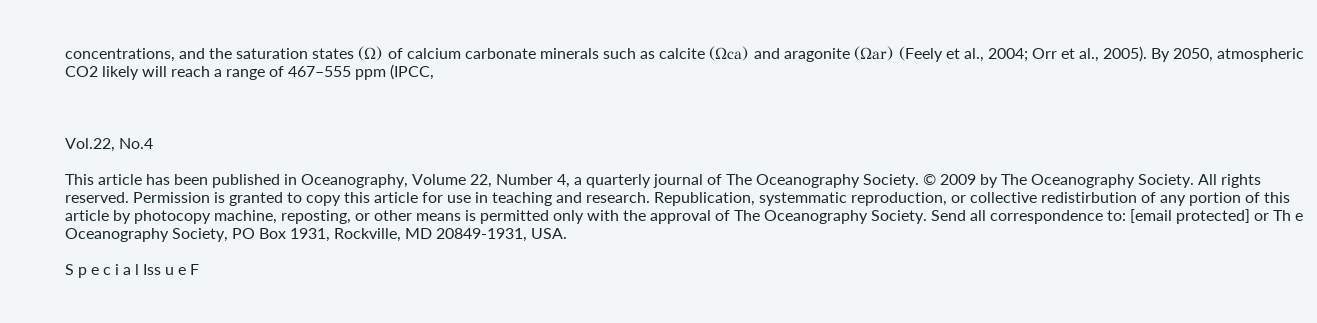concentrations, and the saturation states (Ω) of calcium carbonate minerals such as calcite (Ωca) and aragonite (Ωar) (Feely et al., 2004; Orr et al., 2005). By 2050, atmospheric CO2 likely will reach a range of 467–555 ppm (IPCC,



Vol.22, No.4

This article has been published in Oceanography, Volume 22, Number 4, a quarterly journal of The Oceanography Society. © 2009 by The Oceanography Society. All rights reserved. Permission is granted to copy this article for use in teaching and research. Republication, systemmatic reproduction, or collective redistirbution of any portion of this article by photocopy machine, reposting, or other means is permitted only with the approval of The Oceanography Society. Send all correspondence to: [email protected] or Th e Oceanography Society, PO Box 1931, Rockville, MD 20849-1931, USA.

S p e c i a l Iss u e F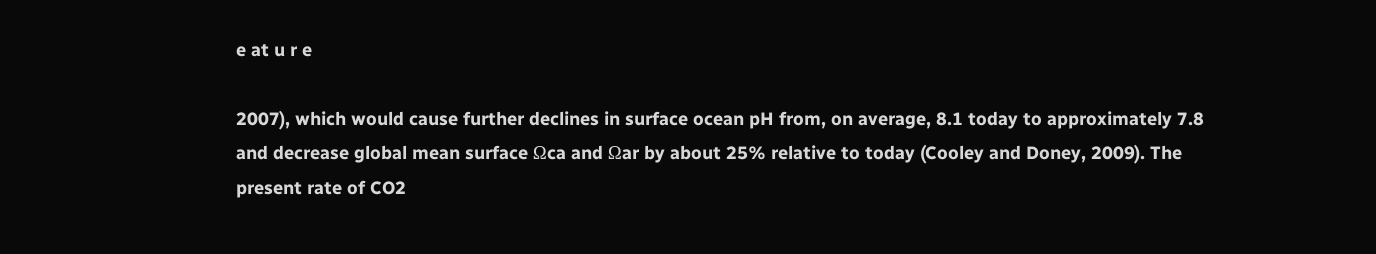e at u r e

2007), which would cause further declines in surface ocean pH from, on average, 8.1 today to approximately 7.8 and decrease global mean surface Ωca and Ωar by about 25% relative to today (Cooley and Doney, 2009). The present rate of CO2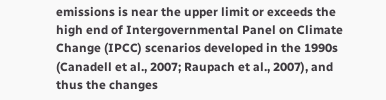emissions is near the upper limit or exceeds the high end of Intergovernmental Panel on Climate Change (IPCC) scenarios developed in the 1990s (Canadell et al., 2007; Raupach et al., 2007), and thus the changes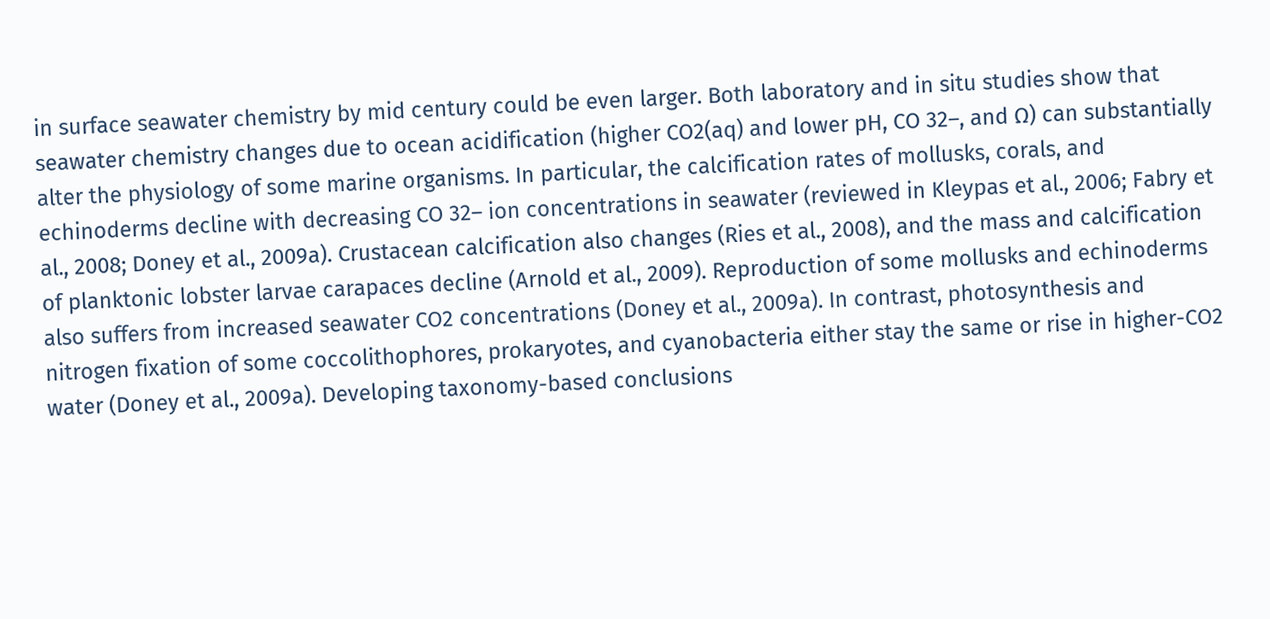in surface seawater chemistry by mid century could be even larger. Both laboratory and in situ studies show that seawater chemistry changes due to ocean acidification (higher CO2(aq) and lower pH, CO 32–, and Ω) can substantially alter the physiology of some marine organisms. In particular, the calcification rates of mollusks, corals, and echinoderms decline with decreasing CO 32– ion concentrations in seawater (reviewed in Kleypas et al., 2006; Fabry et al., 2008; Doney et al., 2009a). Crustacean calcification also changes (Ries et al., 2008), and the mass and calcification of planktonic lobster larvae carapaces decline (Arnold et al., 2009). Reproduction of some mollusks and echinoderms also suffers from increased seawater CO2 concentrations (Doney et al., 2009a). In contrast, photosynthesis and nitrogen fixation of some coccolithophores, prokaryotes, and cyanobacteria either stay the same or rise in higher-CO2 water (Doney et al., 2009a). Developing taxonomy-based conclusions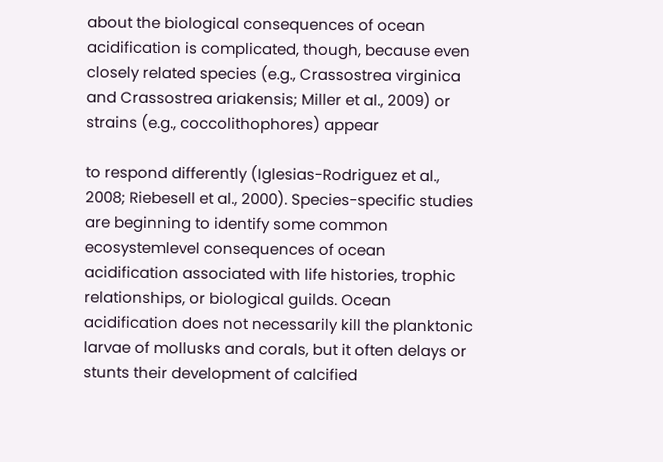about the biological consequences of ocean acidification is complicated, though, because even closely related species (e.g., Crassostrea virginica and Crassostrea ariakensis; Miller et al., 2009) or strains (e.g., coccolithophores) appear

to respond differently (Iglesias-Rodriguez et al., 2008; Riebesell et al., 2000). Species-specific studies are beginning to identify some common ecosystemlevel consequences of ocean acidification associated with life histories, trophic relationships, or biological guilds. Ocean acidification does not necessarily kill the planktonic larvae of mollusks and corals, but it often delays or stunts their development of calcified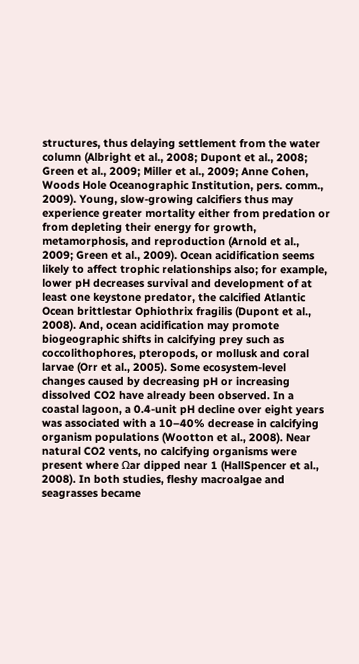structures, thus delaying settlement from the water column (Albright et al., 2008; Dupont et al., 2008; Green et al., 2009; Miller et al., 2009; Anne Cohen, Woods Hole Oceanographic Institution, pers. comm., 2009). Young, slow-growing calcifiers thus may experience greater mortality either from predation or from depleting their energy for growth, metamorphosis, and reproduction (Arnold et al., 2009; Green et al., 2009). Ocean acidification seems likely to affect trophic relationships also; for example, lower pH decreases survival and development of at least one keystone predator, the calcified Atlantic Ocean brittlestar Ophiothrix fragilis (Dupont et al., 2008). And, ocean acidification may promote biogeographic shifts in calcifying prey such as coccolithophores, pteropods, or mollusk and coral larvae (Orr et al., 2005). Some ecosystem-level changes caused by decreasing pH or increasing dissolved CO2 have already been observed. In a coastal lagoon, a 0.4-unit pH decline over eight years was associated with a 10–40% decrease in calcifying organism populations (Wootton et al., 2008). Near natural CO2 vents, no calcifying organisms were present where Ωar dipped near 1 (HallSpencer et al., 2008). In both studies, fleshy macroalgae and seagrasses became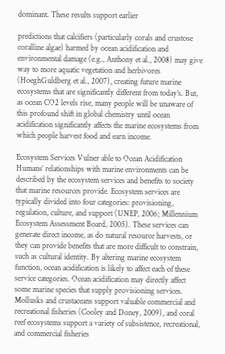dominant. These results support earlier

predictions that calcifiers (particularly corals and crustose coralline algae) harmed by ocean acidification and environmental damage (e.g., Anthony et al., 2008) may give way to more aquatic vegetation and herbivores (HoeghGuldberg et al., 2007), creating future marine ecosystems that are significantly different from today’s. But, as ocean CO2 levels rise, many people will be unaware of this profound shift in global chemistry until ocean acidification significantly affects the marine ecosystems from which people harvest food and earn income.

Ecosystem Services Vulner able to Ocean Acidification Humans’ relationships with marine environments can be described by the ecosystem services and benefits to society that marine resources provide. Ecosystem services are typically divided into four categories: provisioning, regulation, culture, and support (UNEP, 2006; Millennium Ecosystem Assessment Board, 2005). These services can generate direct income, as do natural resource harvests, or they can provide benefits that are more difficult to constrain, such as cultural identity. By altering marine ecosystem function, ocean acidification is likely to affect each of these service categories. Ocean acidification may directly affect some marine species that supply provisioning services. Mollusks and crustaceans support valuable commercial and recreational fisheries (Cooley and Doney, 2009), and coral reef ecosystems support a variety of subsistence, recreational, and commercial fisheries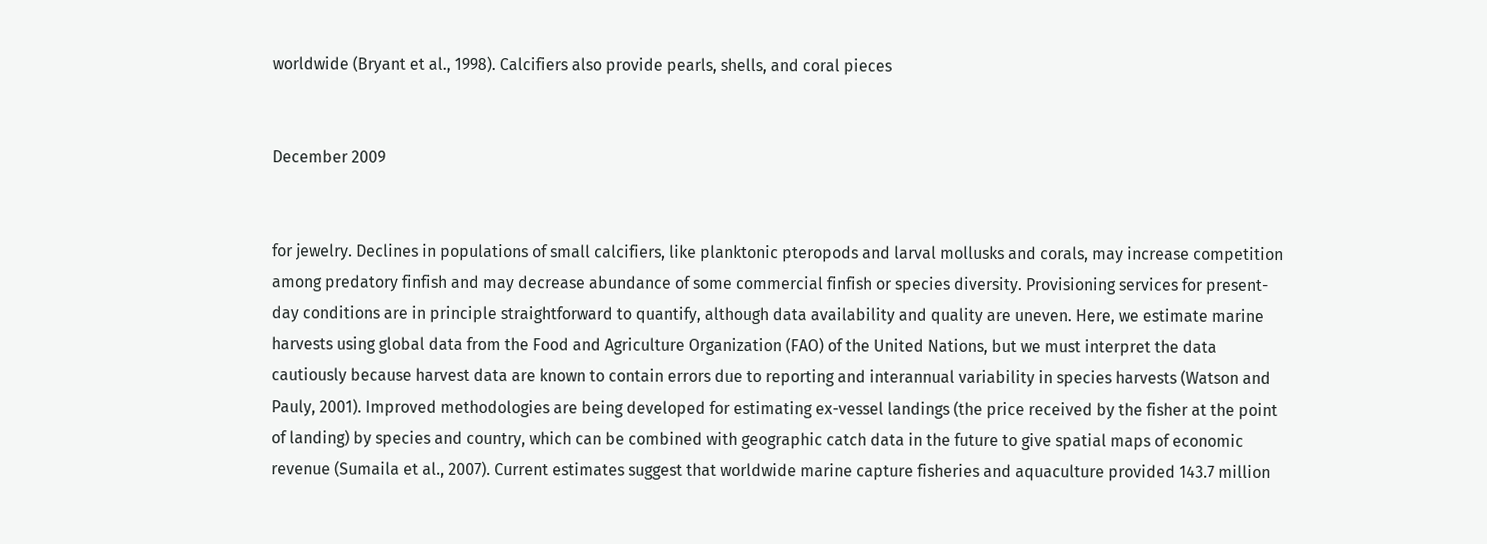worldwide (Bryant et al., 1998). Calcifiers also provide pearls, shells, and coral pieces


December 2009


for jewelry. Declines in populations of small calcifiers, like planktonic pteropods and larval mollusks and corals, may increase competition among predatory finfish and may decrease abundance of some commercial finfish or species diversity. Provisioning services for present-day conditions are in principle straightforward to quantify, although data availability and quality are uneven. Here, we estimate marine harvests using global data from the Food and Agriculture Organization (FAO) of the United Nations, but we must interpret the data cautiously because harvest data are known to contain errors due to reporting and interannual variability in species harvests (Watson and Pauly, 2001). Improved methodologies are being developed for estimating ex-vessel landings (the price received by the fisher at the point of landing) by species and country, which can be combined with geographic catch data in the future to give spatial maps of economic revenue (Sumaila et al., 2007). Current estimates suggest that worldwide marine capture fisheries and aquaculture provided 143.7 million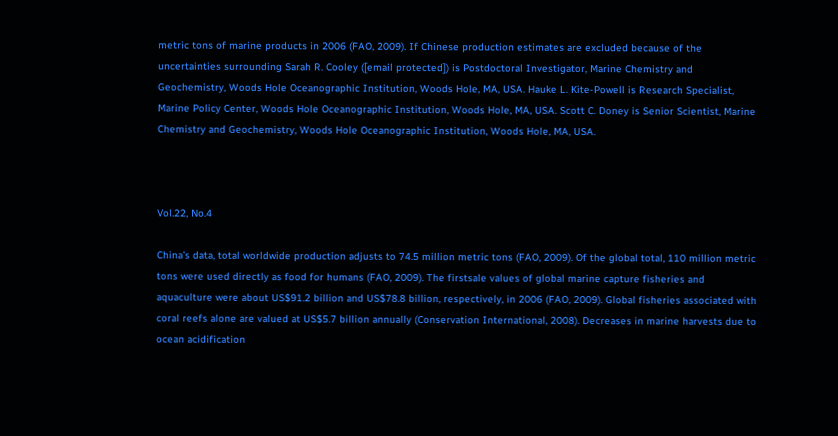metric tons of marine products in 2006 (FAO, 2009). If Chinese production estimates are excluded because of the uncertainties surrounding Sarah R. Cooley ([email protected]) is Postdoctoral Investigator, Marine Chemistry and Geochemistry, Woods Hole Oceanographic Institution, Woods Hole, MA, USA. Hauke L. Kite-Powell is Research Specialist, Marine Policy Center, Woods Hole Oceanographic Institution, Woods Hole, MA, USA. Scott C. Doney is Senior Scientist, Marine Chemistry and Geochemistry, Woods Hole Oceanographic Institution, Woods Hole, MA, USA.



Vol.22, No.4

China’s data, total worldwide production adjusts to 74.5 million metric tons (FAO, 2009). Of the global total, 110 million metric tons were used directly as food for humans (FAO, 2009). The firstsale values of global marine capture fisheries and aquaculture were about US$91.2 billion and US$78.8 billion, respectively, in 2006 (FAO, 2009). Global fisheries associated with coral reefs alone are valued at US$5.7 billion annually (Conservation International, 2008). Decreases in marine harvests due to ocean acidification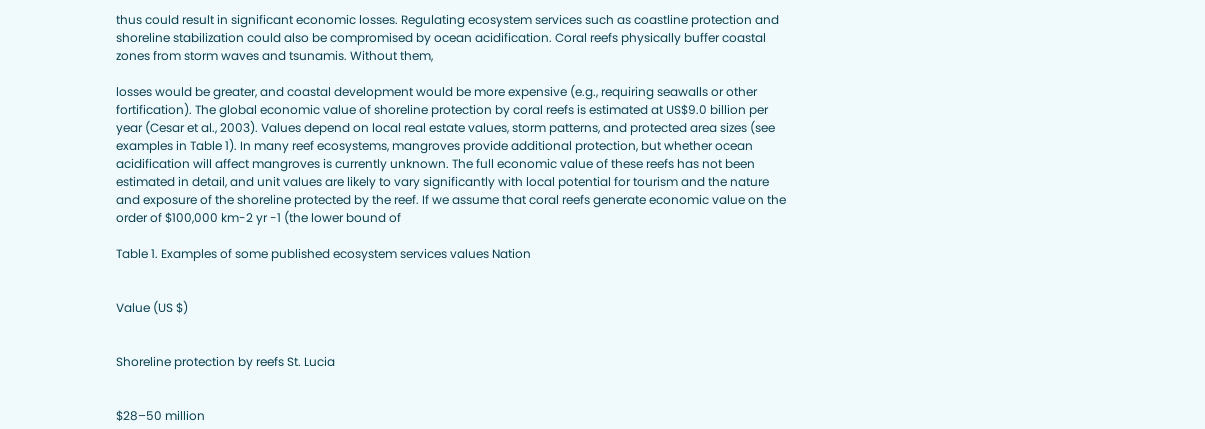thus could result in significant economic losses. Regulating ecosystem services such as coastline protection and shoreline stabilization could also be compromised by ocean acidification. Coral reefs physically buffer coastal zones from storm waves and tsunamis. Without them,

losses would be greater, and coastal development would be more expensive (e.g., requiring seawalls or other fortification). The global economic value of shoreline protection by coral reefs is estimated at US$9.0 billion per year (Cesar et al., 2003). Values depend on local real estate values, storm patterns, and protected area sizes (see examples in Table 1). In many reef ecosystems, mangroves provide additional protection, but whether ocean acidification will affect mangroves is currently unknown. The full economic value of these reefs has not been estimated in detail, and unit values are likely to vary significantly with local potential for tourism and the nature and exposure of the shoreline protected by the reef. If we assume that coral reefs generate economic value on the order of $100,000 km-2 yr -1 (the lower bound of

Table 1. Examples of some published ecosystem services values Nation


Value (US $)


Shoreline protection by reefs St. Lucia


$28–50 million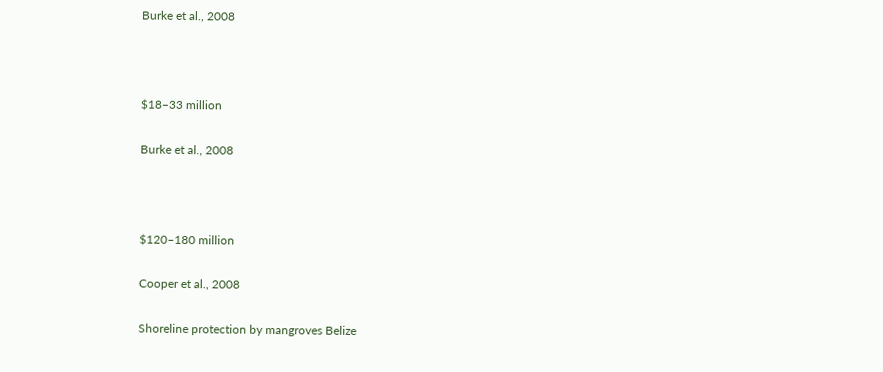Burke et al., 2008



$18–33 million

Burke et al., 2008



$120–180 million

Cooper et al., 2008

Shoreline protection by mangroves Belize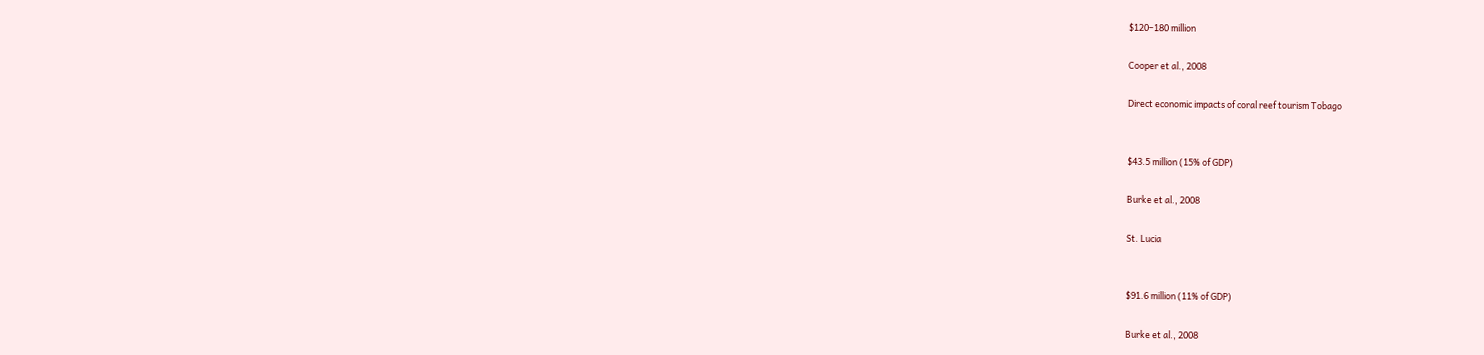$120–180 million

Cooper et al., 2008

Direct economic impacts of coral reef tourism Tobago


$43.5 million (15% of GDP)

Burke et al., 2008

St. Lucia


$91.6 million (11% of GDP)

Burke et al., 2008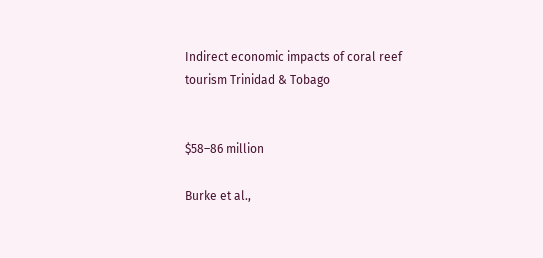Indirect economic impacts of coral reef tourism Trinidad & Tobago


$58–86 million

Burke et al.,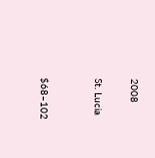2008

St. Lucia


$68–102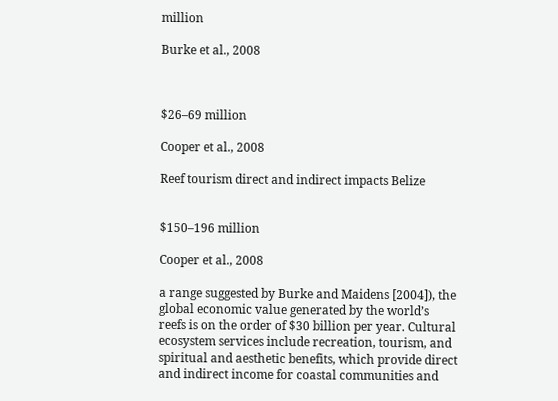million

Burke et al., 2008



$26–69 million

Cooper et al., 2008

Reef tourism direct and indirect impacts Belize


$150–196 million

Cooper et al., 2008

a range suggested by Burke and Maidens [2004]), the global economic value generated by the world’s reefs is on the order of $30 billion per year. Cultural ecosystem services include recreation, tourism, and spiritual and aesthetic benefits, which provide direct and indirect income for coastal communities and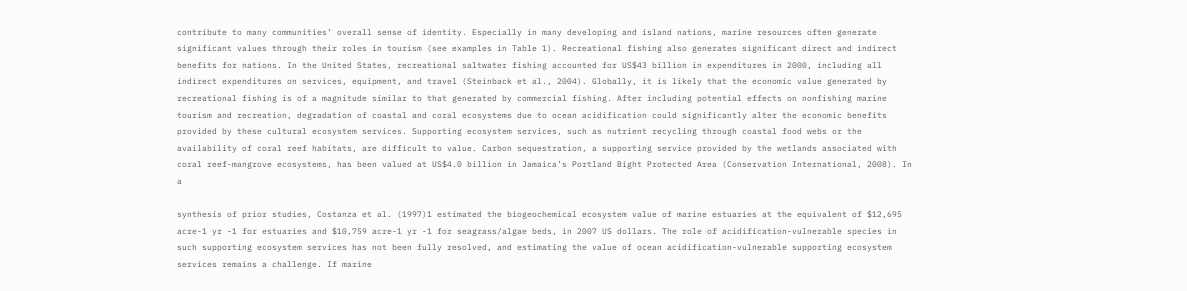contribute to many communities’ overall sense of identity. Especially in many developing and island nations, marine resources often generate significant values through their roles in tourism (see examples in Table 1). Recreational fishing also generates significant direct and indirect benefits for nations. In the United States, recreational saltwater fishing accounted for US$43 billion in expenditures in 2000, including all indirect expenditures on services, equipment, and travel (Steinback et al., 2004). Globally, it is likely that the economic value generated by recreational fishing is of a magnitude similar to that generated by commercial fishing. After including potential effects on nonfishing marine tourism and recreation, degradation of coastal and coral ecosystems due to ocean acidification could significantly alter the economic benefits provided by these cultural ecosystem services. Supporting ecosystem services, such as nutrient recycling through coastal food webs or the availability of coral reef habitats, are difficult to value. Carbon sequestration, a supporting service provided by the wetlands associated with coral reef-mangrove ecosystems, has been valued at US$4.0 billion in Jamaica’s Portland Bight Protected Area (Conservation International, 2008). In a

synthesis of prior studies, Costanza et al. (1997)1 estimated the biogeochemical ecosystem value of marine estuaries at the equivalent of $12,695 acre-1 yr -1 for estuaries and $10,759 acre-1 yr -1 for seagrass/algae beds, in 2007 US dollars. The role of acidification-vulnerable species in such supporting ecosystem services has not been fully resolved, and estimating the value of ocean acidification-vulnerable supporting ecosystem services remains a challenge. If marine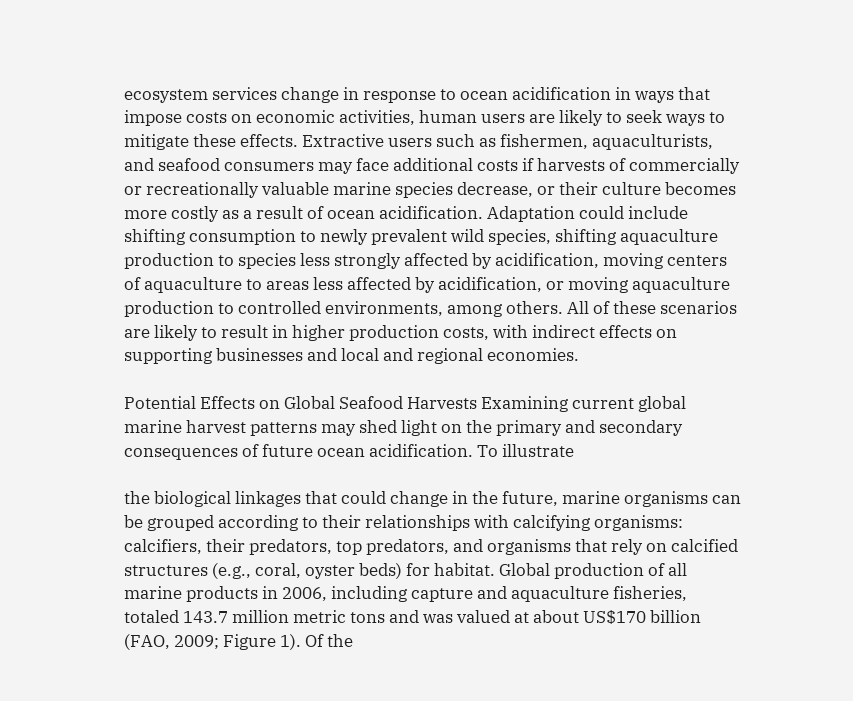ecosystem services change in response to ocean acidification in ways that impose costs on economic activities, human users are likely to seek ways to mitigate these effects. Extractive users such as fishermen, aquaculturists, and seafood consumers may face additional costs if harvests of commercially or recreationally valuable marine species decrease, or their culture becomes more costly as a result of ocean acidification. Adaptation could include shifting consumption to newly prevalent wild species, shifting aquaculture production to species less strongly affected by acidification, moving centers of aquaculture to areas less affected by acidification, or moving aquaculture production to controlled environments, among others. All of these scenarios are likely to result in higher production costs, with indirect effects on supporting businesses and local and regional economies.

Potential Effects on Global Seafood Harvests Examining current global marine harvest patterns may shed light on the primary and secondary consequences of future ocean acidification. To illustrate

the biological linkages that could change in the future, marine organisms can be grouped according to their relationships with calcifying organisms: calcifiers, their predators, top predators, and organisms that rely on calcified structures (e.g., coral, oyster beds) for habitat. Global production of all marine products in 2006, including capture and aquaculture fisheries, totaled 143.7 million metric tons and was valued at about US$170 billion (FAO, 2009; Figure 1). Of the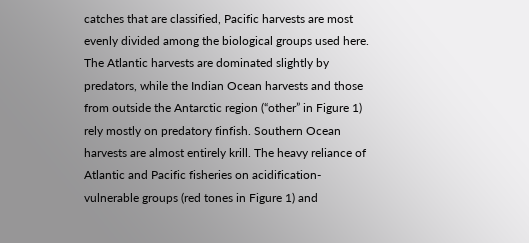catches that are classified, Pacific harvests are most evenly divided among the biological groups used here. The Atlantic harvests are dominated slightly by predators, while the Indian Ocean harvests and those from outside the Antarctic region (“other” in Figure 1) rely mostly on predatory finfish. Southern Ocean harvests are almost entirely krill. The heavy reliance of Atlantic and Pacific fisheries on acidification-vulnerable groups (red tones in Figure 1) and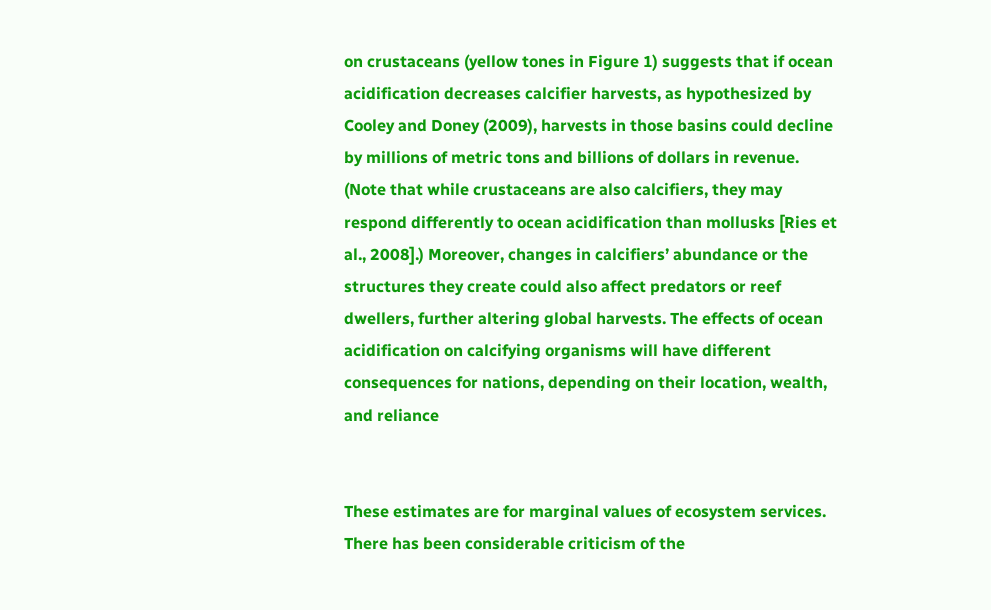on crustaceans (yellow tones in Figure 1) suggests that if ocean acidification decreases calcifier harvests, as hypothesized by Cooley and Doney (2009), harvests in those basins could decline by millions of metric tons and billions of dollars in revenue. (Note that while crustaceans are also calcifiers, they may respond differently to ocean acidification than mollusks [Ries et al., 2008].) Moreover, changes in calcifiers’ abundance or the structures they create could also affect predators or reef dwellers, further altering global harvests. The effects of ocean acidification on calcifying organisms will have different consequences for nations, depending on their location, wealth, and reliance


These estimates are for marginal values of ecosystem services. There has been considerable criticism of the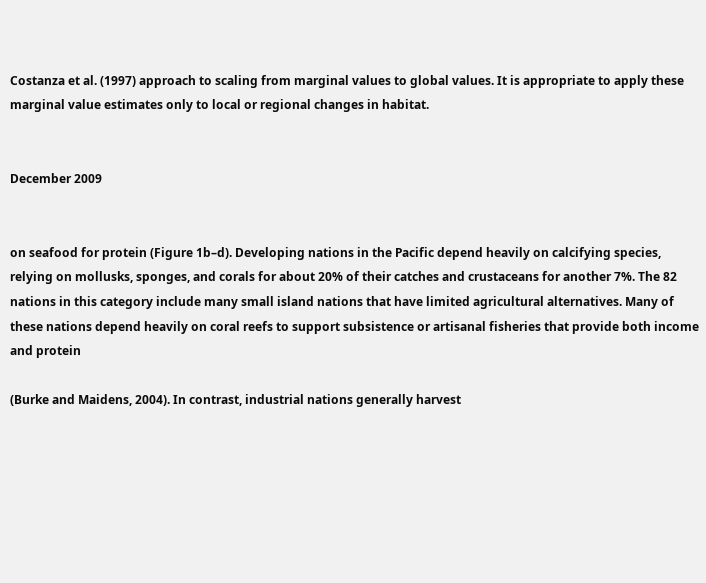Costanza et al. (1997) approach to scaling from marginal values to global values. It is appropriate to apply these marginal value estimates only to local or regional changes in habitat.


December 2009


on seafood for protein (Figure 1b–d). Developing nations in the Pacific depend heavily on calcifying species, relying on mollusks, sponges, and corals for about 20% of their catches and crustaceans for another 7%. The 82 nations in this category include many small island nations that have limited agricultural alternatives. Many of these nations depend heavily on coral reefs to support subsistence or artisanal fisheries that provide both income and protein

(Burke and Maidens, 2004). In contrast, industrial nations generally harvest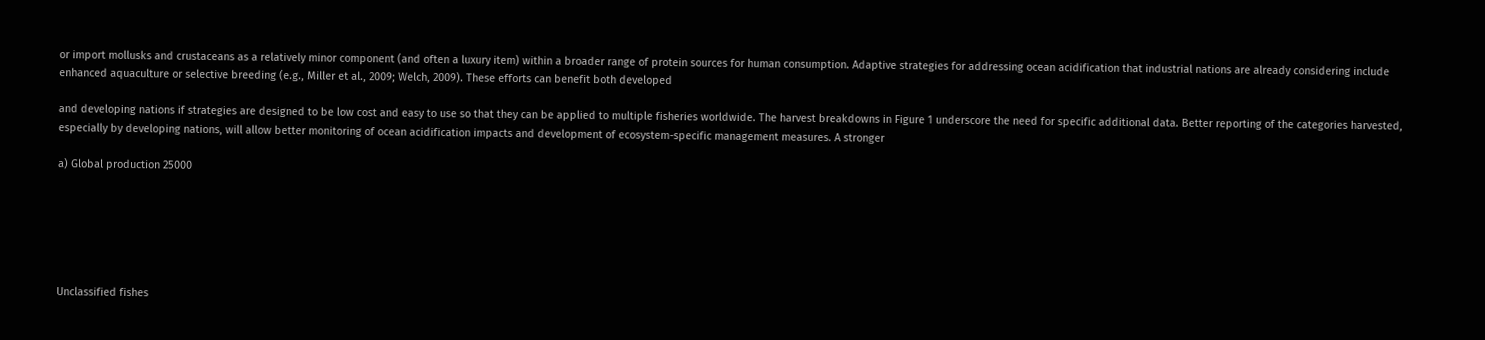or import mollusks and crustaceans as a relatively minor component (and often a luxury item) within a broader range of protein sources for human consumption. Adaptive strategies for addressing ocean acidification that industrial nations are already considering include enhanced aquaculture or selective breeding (e.g., Miller et al., 2009; Welch, 2009). These efforts can benefit both developed

and developing nations if strategies are designed to be low cost and easy to use so that they can be applied to multiple fisheries worldwide. The harvest breakdowns in Figure 1 underscore the need for specific additional data. Better reporting of the categories harvested, especially by developing nations, will allow better monitoring of ocean acidification impacts and development of ecosystem-specific management measures. A stronger

a) Global production 25000






Unclassified fishes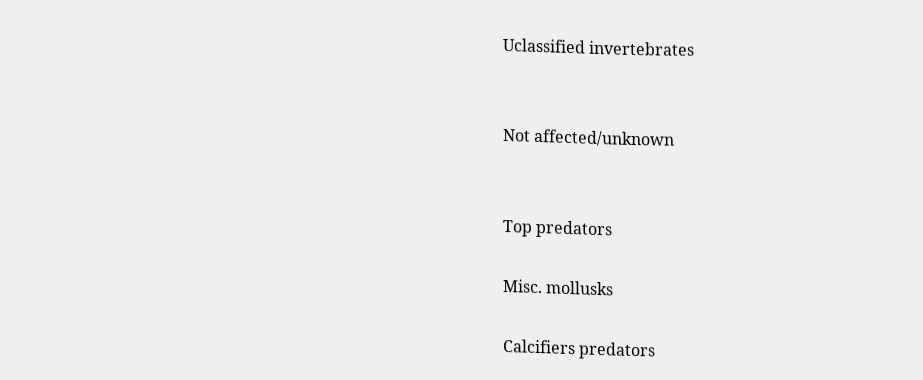Uclassified invertebrates


Not affected/unknown


Top predators

Misc. mollusks

Calcifiers predators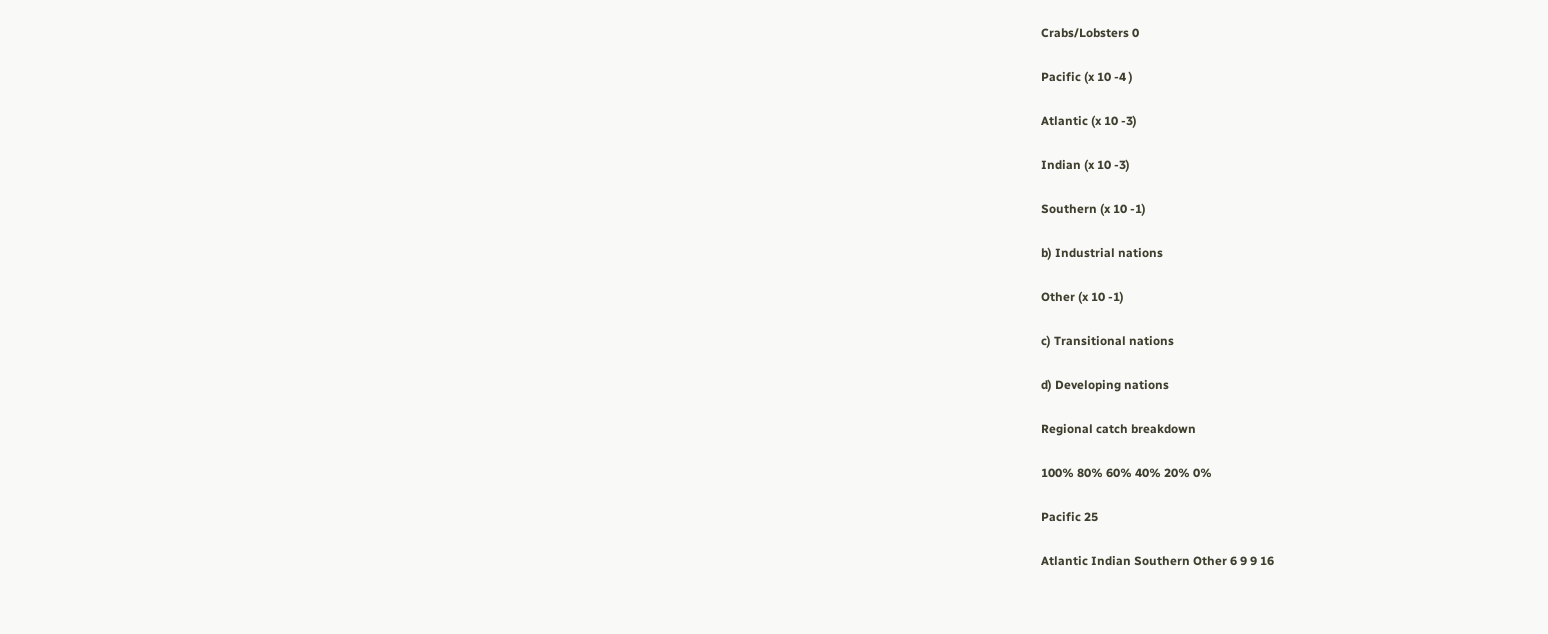Crabs/Lobsters 0

Pacific (x 10 -4 )

Atlantic (x 10 -3)

Indian (x 10 -3)

Southern (x 10 -1)

b) Industrial nations

Other (x 10 -1)

c) Transitional nations

d) Developing nations

Regional catch breakdown

100% 80% 60% 40% 20% 0%

Pacific 25

Atlantic Indian Southern Other 6 9 9 16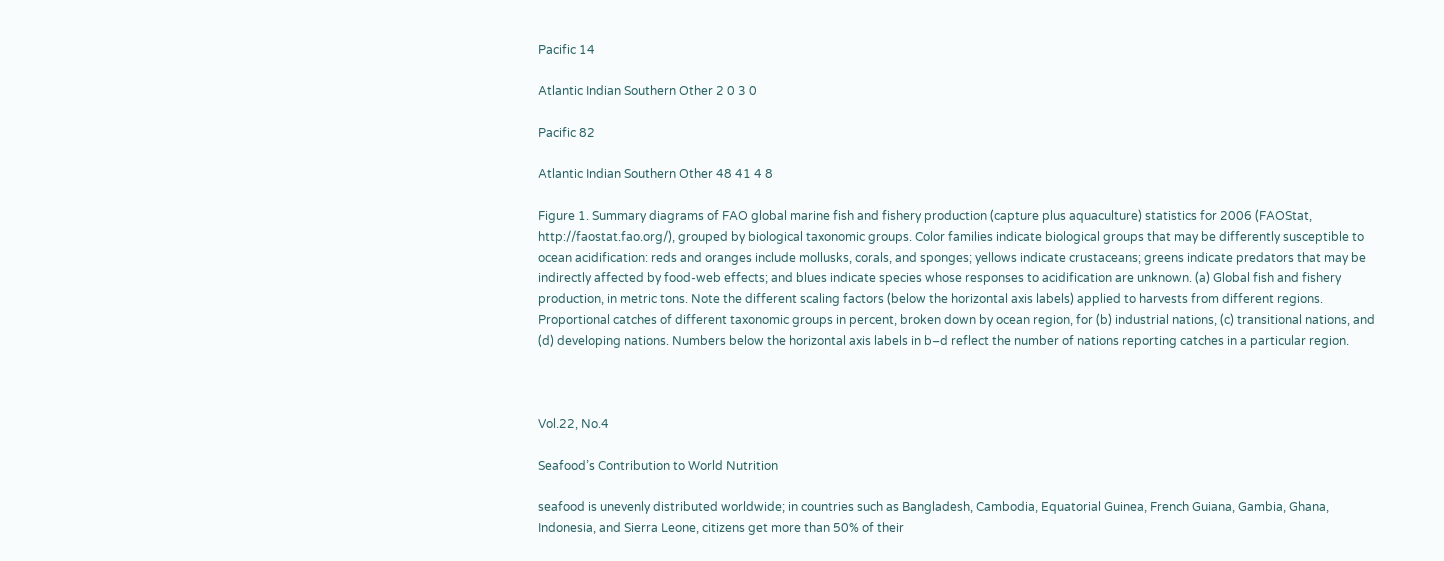Pacific 14

Atlantic Indian Southern Other 2 0 3 0

Pacific 82

Atlantic Indian Southern Other 48 41 4 8

Figure 1. Summary diagrams of FAO global marine fish and fishery production (capture plus aquaculture) statistics for 2006 (FAOStat, http://faostat.fao.org/), grouped by biological taxonomic groups. Color families indicate biological groups that may be differently susceptible to ocean acidification: reds and oranges include mollusks, corals, and sponges; yellows indicate crustaceans; greens indicate predators that may be indirectly affected by food-web effects; and blues indicate species whose responses to acidification are unknown. (a) Global fish and fishery production, in metric tons. Note the different scaling factors (below the horizontal axis labels) applied to harvests from different regions. Proportional catches of different taxonomic groups in percent, broken down by ocean region, for (b) industrial nations, (c) transitional nations, and (d) developing nations. Numbers below the horizontal axis labels in b–d reflect the number of nations reporting catches in a particular region.



Vol.22, No.4

Seafood’s Contribution to World Nutrition

seafood is unevenly distributed worldwide; in countries such as Bangladesh, Cambodia, Equatorial Guinea, French Guiana, Gambia, Ghana, Indonesia, and Sierra Leone, citizens get more than 50% of their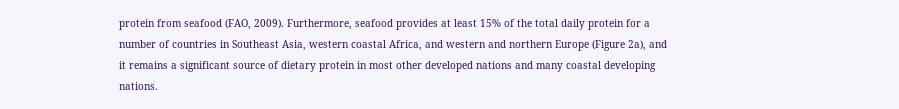protein from seafood (FAO, 2009). Furthermore, seafood provides at least 15% of the total daily protein for a number of countries in Southeast Asia, western coastal Africa, and western and northern Europe (Figure 2a), and it remains a significant source of dietary protein in most other developed nations and many coastal developing nations.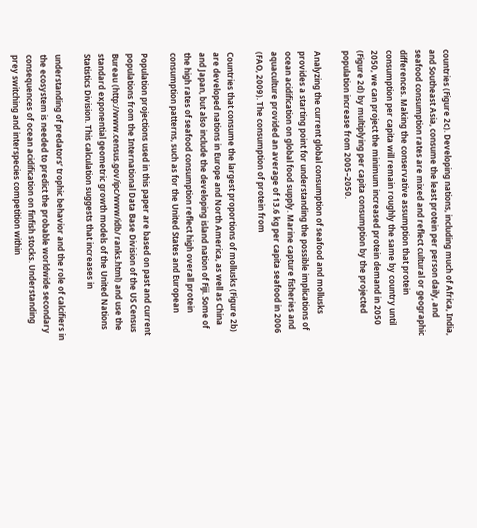countries (Figure 2c). Developing nations, including much of Africa, India, and Southeast Asia, consume the least protein per person daily, and seafood consumption rates are mixed and reflect cultural or geographic differences. Making the conservative assumption that protein consumption per capita will remain roughly the same by country until 2050, we can project the minimum increased protein demand in 2050 (Figure 2d) by multiplying per capita consumption by the projected population increase from 2005–2050.

Analyzing the current global consumption of seafood and mollusks provides a starting point for understanding the possible implications of ocean acidification on global food supply. Marine capture fisheries and aquaculture provided an average of 13.6 kg per capita seafood in 2006 (FAO, 2009). The consumption of protein from

Countries that consume the largest proportions of mollusks (Figure 2b) are developed nations in Europe and North America, as well as China and Japan, but also include the developing island nation of Fiji. Some of the high rates of seafood consumption reflect high overall protein consumption patterns, such as for the United States and European

Population projections used in this paper are based on past and current populations from the International Data Base Division of the US Census Bureau (http://www.census.gov/ipc/www/idb/ ranks.html) and use the standard exponential geometric growth models of the United Nations Statistics Division. This calculation suggests that increases in

understanding of predators’ trophic behavior and the role of calcifiers in the ecosystem is needed to predict the probable worldwide secondary consequences of ocean acidification on finfish stocks. Understanding prey switching and interspecies competition within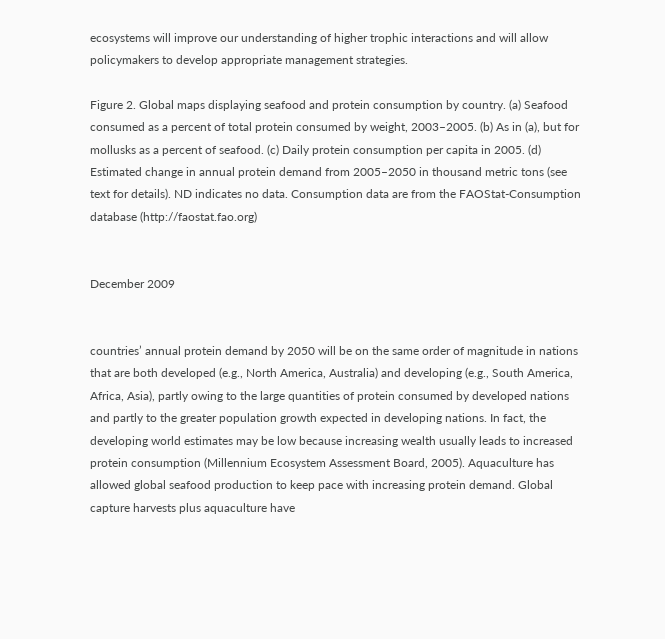ecosystems will improve our understanding of higher trophic interactions and will allow policymakers to develop appropriate management strategies.

Figure 2. Global maps displaying seafood and protein consumption by country. (a) Seafood consumed as a percent of total protein consumed by weight, 2003–2005. (b) As in (a), but for mollusks as a percent of seafood. (c) Daily protein consumption per capita in 2005. (d) Estimated change in annual protein demand from 2005–2050 in thousand metric tons (see text for details). ND indicates no data. Consumption data are from the FAOStat-Consumption database (http://faostat.fao.org)


December 2009


countries’ annual protein demand by 2050 will be on the same order of magnitude in nations that are both developed (e.g., North America, Australia) and developing (e.g., South America, Africa, Asia), partly owing to the large quantities of protein consumed by developed nations and partly to the greater population growth expected in developing nations. In fact, the developing world estimates may be low because increasing wealth usually leads to increased protein consumption (Millennium Ecosystem Assessment Board, 2005). Aquaculture has allowed global seafood production to keep pace with increasing protein demand. Global capture harvests plus aquaculture have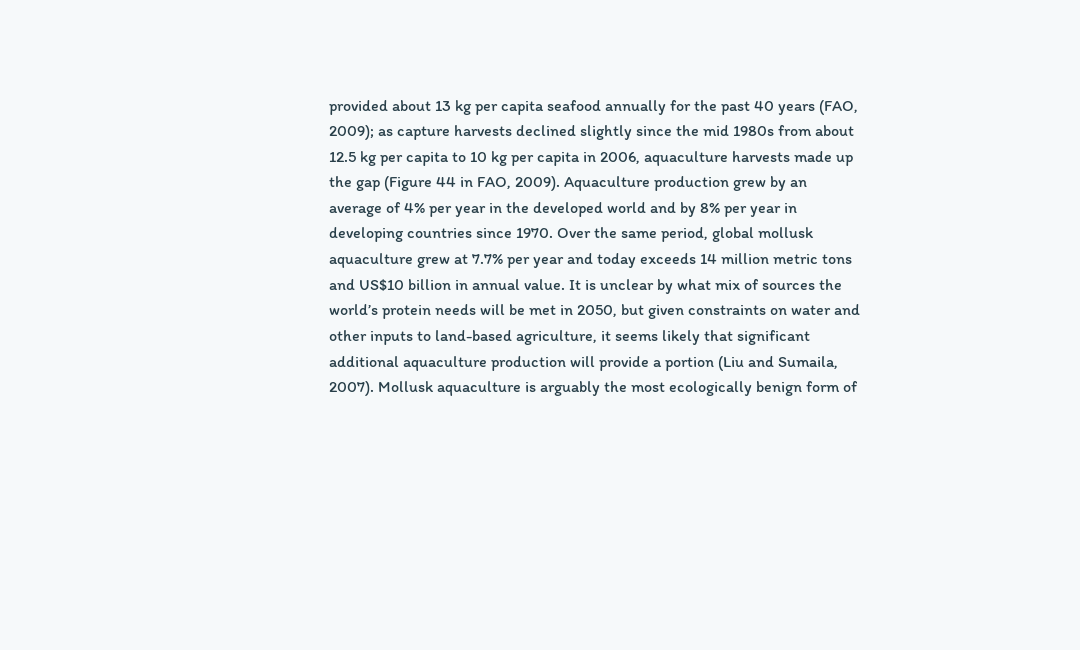provided about 13 kg per capita seafood annually for the past 40 years (FAO, 2009); as capture harvests declined slightly since the mid 1980s from about 12.5 kg per capita to 10 kg per capita in 2006, aquaculture harvests made up the gap (Figure 44 in FAO, 2009). Aquaculture production grew by an average of 4% per year in the developed world and by 8% per year in developing countries since 1970. Over the same period, global mollusk aquaculture grew at 7.7% per year and today exceeds 14 million metric tons and US$10 billion in annual value. It is unclear by what mix of sources the world’s protein needs will be met in 2050, but given constraints on water and other inputs to land-based agriculture, it seems likely that significant additional aquaculture production will provide a portion (Liu and Sumaila, 2007). Mollusk aquaculture is arguably the most ecologically benign form of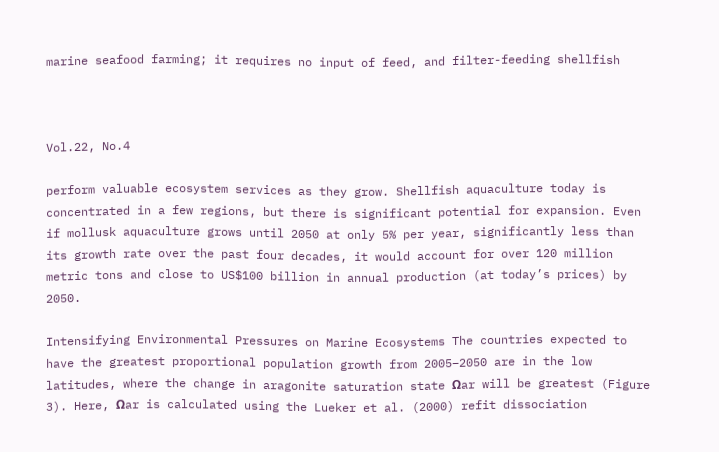marine seafood farming; it requires no input of feed, and filter-feeding shellfish



Vol.22, No.4

perform valuable ecosystem services as they grow. Shellfish aquaculture today is concentrated in a few regions, but there is significant potential for expansion. Even if mollusk aquaculture grows until 2050 at only 5% per year, significantly less than its growth rate over the past four decades, it would account for over 120 million metric tons and close to US$100 billion in annual production (at today’s prices) by 2050.

Intensifying Environmental Pressures on Marine Ecosystems The countries expected to have the greatest proportional population growth from 2005–2050 are in the low latitudes, where the change in aragonite saturation state Ωar will be greatest (Figure 3). Here, Ωar is calculated using the Lueker et al. (2000) refit dissociation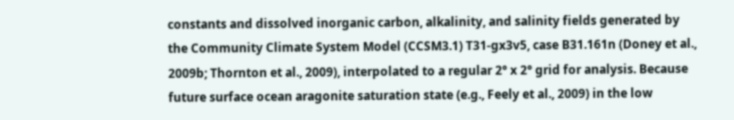constants and dissolved inorganic carbon, alkalinity, and salinity fields generated by the Community Climate System Model (CCSM3.1) T31-gx3v5, case B31.161n (Doney et al., 2009b; Thornton et al., 2009), interpolated to a regular 2° x 2° grid for analysis. Because future surface ocean aragonite saturation state (e.g., Feely et al., 2009) in the low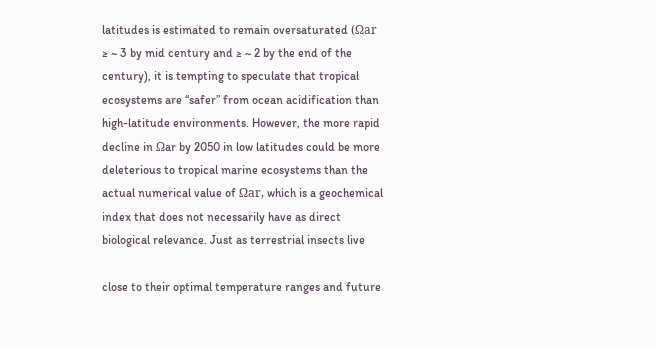latitudes is estimated to remain oversaturated (Ωar ≥ ~ 3 by mid century and ≥ ~ 2 by the end of the century), it is tempting to speculate that tropical ecosystems are “safer” from ocean acidification than high-latitude environments. However, the more rapid decline in Ωar by 2050 in low latitudes could be more deleterious to tropical marine ecosystems than the actual numerical value of Ωar, which is a geochemical index that does not necessarily have as direct biological relevance. Just as terrestrial insects live

close to their optimal temperature ranges and future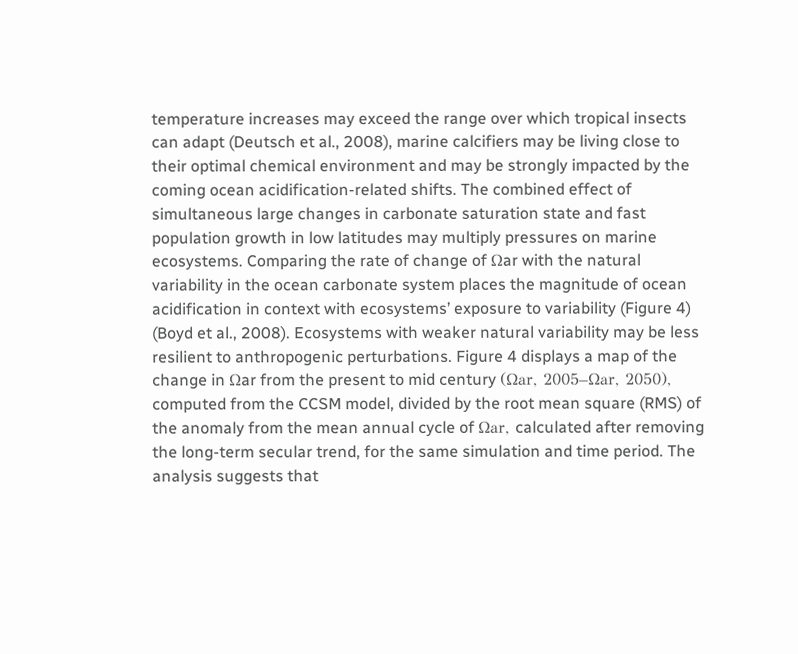temperature increases may exceed the range over which tropical insects can adapt (Deutsch et al., 2008), marine calcifiers may be living close to their optimal chemical environment and may be strongly impacted by the coming ocean acidification-related shifts. The combined effect of simultaneous large changes in carbonate saturation state and fast population growth in low latitudes may multiply pressures on marine ecosystems. Comparing the rate of change of Ωar with the natural variability in the ocean carbonate system places the magnitude of ocean acidification in context with ecosystems’ exposure to variability (Figure 4) (Boyd et al., 2008). Ecosystems with weaker natural variability may be less resilient to anthropogenic perturbations. Figure 4 displays a map of the change in Ωar from the present to mid century (Ωar, 2005–Ωar, 2050), computed from the CCSM model, divided by the root mean square (RMS) of the anomaly from the mean annual cycle of Ωar, calculated after removing the long-term secular trend, for the same simulation and time period. The analysis suggests that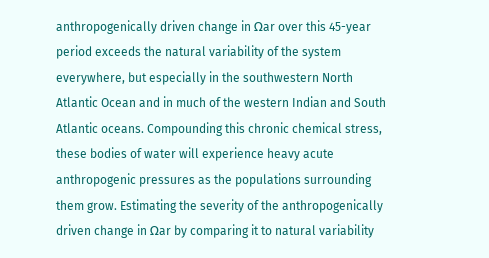anthropogenically driven change in Ωar over this 45-year period exceeds the natural variability of the system everywhere, but especially in the southwestern North Atlantic Ocean and in much of the western Indian and South Atlantic oceans. Compounding this chronic chemical stress, these bodies of water will experience heavy acute anthropogenic pressures as the populations surrounding them grow. Estimating the severity of the anthropogenically driven change in Ωar by comparing it to natural variability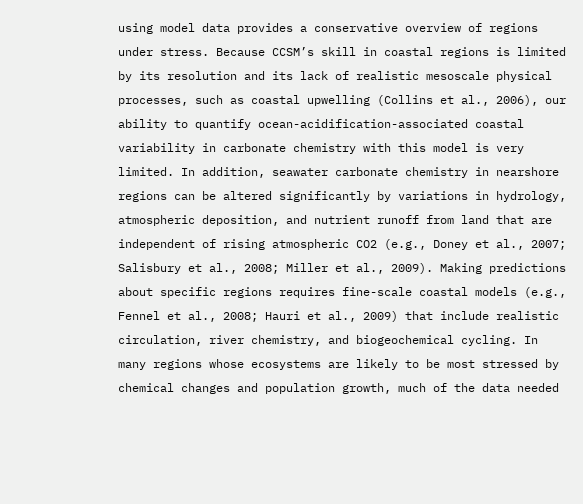using model data provides a conservative overview of regions under stress. Because CCSM’s skill in coastal regions is limited by its resolution and its lack of realistic mesoscale physical processes, such as coastal upwelling (Collins et al., 2006), our ability to quantify ocean-acidification-associated coastal variability in carbonate chemistry with this model is very limited. In addition, seawater carbonate chemistry in nearshore regions can be altered significantly by variations in hydrology, atmospheric deposition, and nutrient runoff from land that are independent of rising atmospheric CO2 (e.g., Doney et al., 2007; Salisbury et al., 2008; Miller et al., 2009). Making predictions about specific regions requires fine-scale coastal models (e.g., Fennel et al., 2008; Hauri et al., 2009) that include realistic circulation, river chemistry, and biogeochemical cycling. In many regions whose ecosystems are likely to be most stressed by chemical changes and population growth, much of the data needed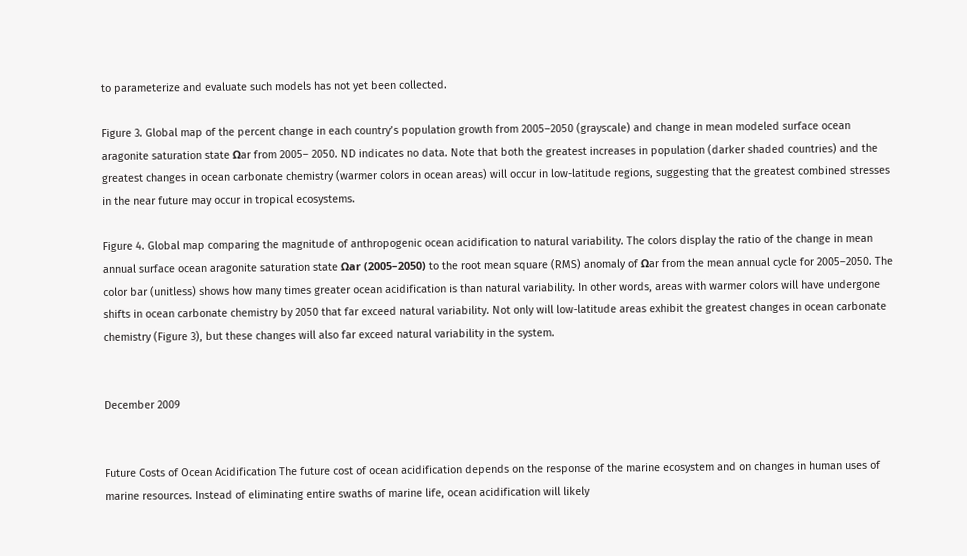to parameterize and evaluate such models has not yet been collected.

Figure 3. Global map of the percent change in each country’s population growth from 2005–2050 (grayscale) and change in mean modeled surface ocean aragonite saturation state Ωar from 2005– 2050. ND indicates no data. Note that both the greatest increases in population (darker shaded countries) and the greatest changes in ocean carbonate chemistry (warmer colors in ocean areas) will occur in low-latitude regions, suggesting that the greatest combined stresses in the near future may occur in tropical ecosystems.

Figure 4. Global map comparing the magnitude of anthropogenic ocean acidification to natural variability. The colors display the ratio of the change in mean annual surface ocean aragonite saturation state Ωar (2005–2050) to the root mean square (RMS) anomaly of Ωar from the mean annual cycle for 2005–2050. The color bar (unitless) shows how many times greater ocean acidification is than natural variability. In other words, areas with warmer colors will have undergone shifts in ocean carbonate chemistry by 2050 that far exceed natural variability. Not only will low-latitude areas exhibit the greatest changes in ocean carbonate chemistry (Figure 3), but these changes will also far exceed natural variability in the system.


December 2009


Future Costs of Ocean Acidification The future cost of ocean acidification depends on the response of the marine ecosystem and on changes in human uses of marine resources. Instead of eliminating entire swaths of marine life, ocean acidification will likely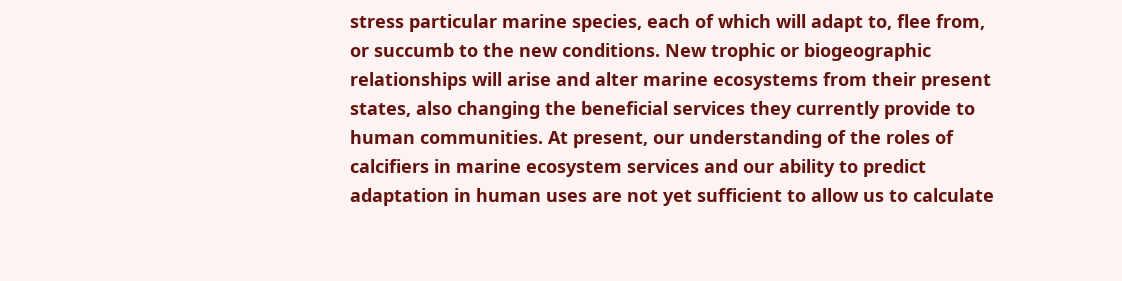stress particular marine species, each of which will adapt to, flee from, or succumb to the new conditions. New trophic or biogeographic relationships will arise and alter marine ecosystems from their present states, also changing the beneficial services they currently provide to human communities. At present, our understanding of the roles of calcifiers in marine ecosystem services and our ability to predict adaptation in human uses are not yet sufficient to allow us to calculate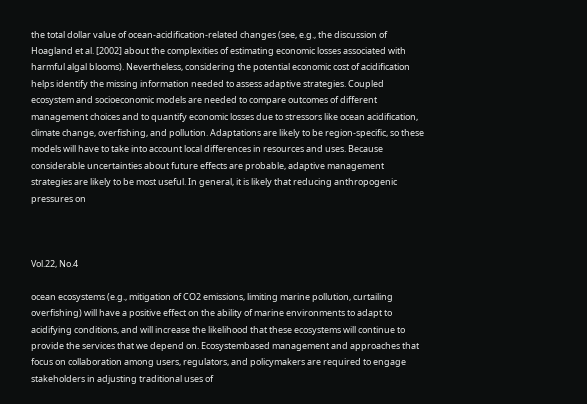the total dollar value of ocean-acidification-related changes (see, e.g., the discussion of Hoagland et al. [2002] about the complexities of estimating economic losses associated with harmful algal blooms). Nevertheless, considering the potential economic cost of acidification helps identify the missing information needed to assess adaptive strategies. Coupled ecosystem and socioeconomic models are needed to compare outcomes of different management choices and to quantify economic losses due to stressors like ocean acidification, climate change, overfishing, and pollution. Adaptations are likely to be region-specific, so these models will have to take into account local differences in resources and uses. Because considerable uncertainties about future effects are probable, adaptive management strategies are likely to be most useful. In general, it is likely that reducing anthropogenic pressures on



Vol.22, No.4

ocean ecosystems (e.g., mitigation of CO2 emissions, limiting marine pollution, curtailing overfishing) will have a positive effect on the ability of marine environments to adapt to acidifying conditions, and will increase the likelihood that these ecosystems will continue to provide the services that we depend on. Ecosystembased management and approaches that focus on collaboration among users, regulators, and policymakers are required to engage stakeholders in adjusting traditional uses of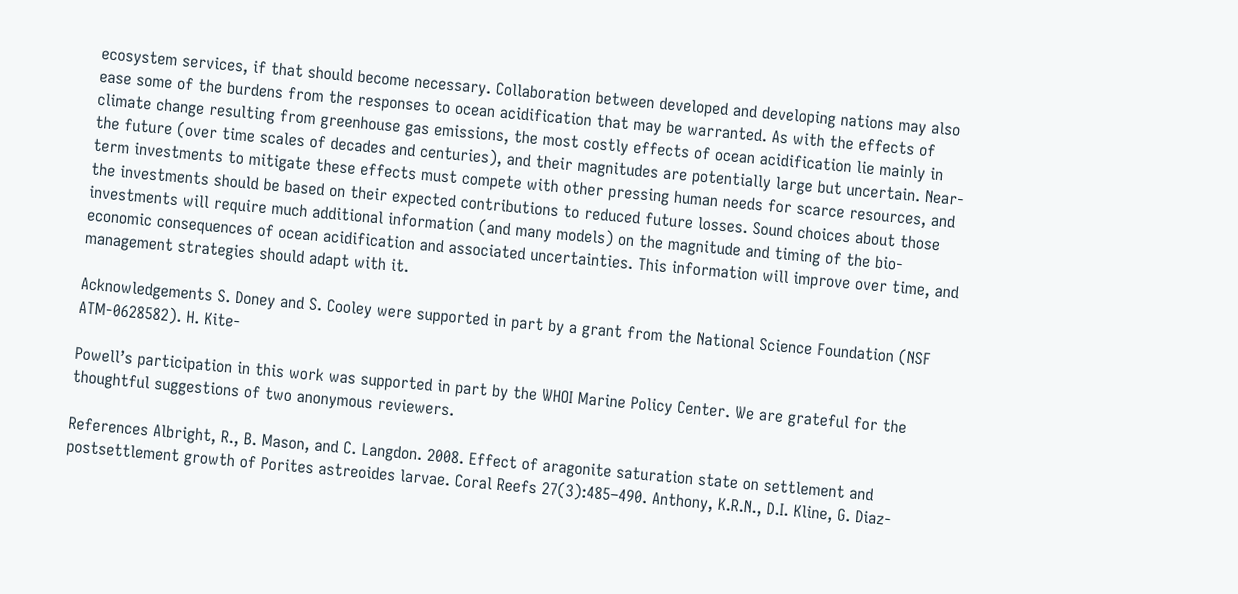ecosystem services, if that should become necessary. Collaboration between developed and developing nations may also ease some of the burdens from the responses to ocean acidification that may be warranted. As with the effects of climate change resulting from greenhouse gas emissions, the most costly effects of ocean acidification lie mainly in the future (over time scales of decades and centuries), and their magnitudes are potentially large but uncertain. Near-term investments to mitigate these effects must compete with other pressing human needs for scarce resources, and the investments should be based on their expected contributions to reduced future losses. Sound choices about those investments will require much additional information (and many models) on the magnitude and timing of the bio-economic consequences of ocean acidification and associated uncertainties. This information will improve over time, and management strategies should adapt with it.

Acknowledgements S. Doney and S. Cooley were supported in part by a grant from the National Science Foundation (NSF ATM-0628582). H. Kite-

Powell’s participation in this work was supported in part by the WHOI Marine Policy Center. We are grateful for the thoughtful suggestions of two anonymous reviewers.

References Albright, R., B. Mason, and C. Langdon. 2008. Effect of aragonite saturation state on settlement and postsettlement growth of Porites astreoides larvae. Coral Reefs 27(3):485–490. Anthony, K.R.N., D.I. Kline, G. Diaz-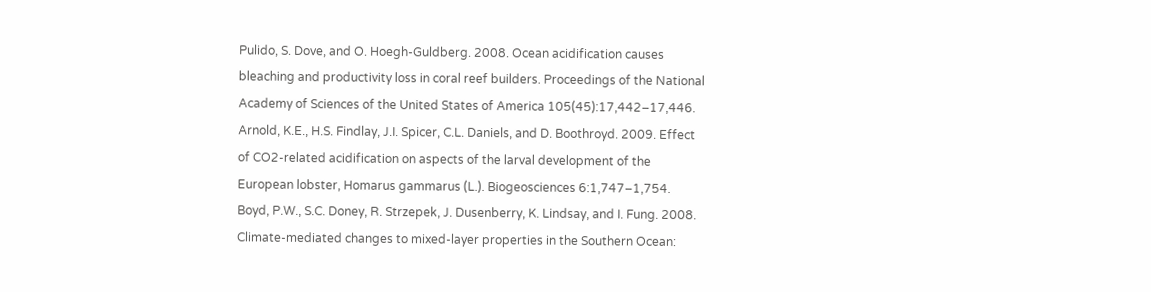Pulido, S. Dove, and O. Hoegh-Guldberg. 2008. Ocean acidification causes bleaching and productivity loss in coral reef builders. Proceedings of the National Academy of Sciences of the United States of America 105(45):17,442–17,446. Arnold, K.E., H.S. Findlay, J.I. Spicer, C.L. Daniels, and D. Boothroyd. 2009. Effect of CO2-related acidification on aspects of the larval development of the European lobster, Homarus gammarus (L.). Biogeosciences 6:1,747–1,754. Boyd, P.W., S.C. Doney, R. Strzepek, J. Dusenberry, K. Lindsay, and I. Fung. 2008. Climate-mediated changes to mixed-layer properties in the Southern Ocean: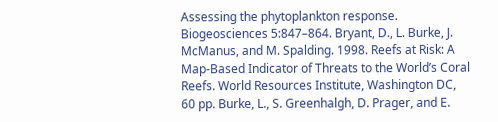Assessing the phytoplankton response. Biogeosciences 5:847–864. Bryant, D., L. Burke, J. McManus, and M. Spalding. 1998. Reefs at Risk: A Map-Based Indicator of Threats to the World’s Coral Reefs. World Resources Institute, Washington DC, 60 pp. Burke, L., S. Greenhalgh, D. Prager, and E.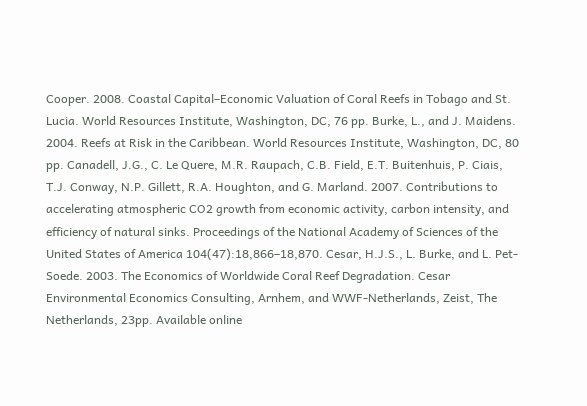Cooper. 2008. Coastal Capital–Economic Valuation of Coral Reefs in Tobago and St. Lucia. World Resources Institute, Washington, DC, 76 pp. Burke, L., and J. Maidens. 2004. Reefs at Risk in the Caribbean. World Resources Institute, Washington, DC, 80 pp. Canadell, J.G., C. Le Quere, M.R. Raupach, C.B. Field, E.T. Buitenhuis, P. Ciais, T.J. Conway, N.P. Gillett, R.A. Houghton, and G. Marland. 2007. Contributions to accelerating atmospheric CO2 growth from economic activity, carbon intensity, and efficiency of natural sinks. Proceedings of the National Academy of Sciences of the United States of America 104(47):18,866–18,870. Cesar, H.J.S., L. Burke, and L. Pet-Soede. 2003. The Economics of Worldwide Coral Reef Degradation. Cesar Environmental Economics Consulting, Arnhem, and WWF-Netherlands, Zeist, The Netherlands, 23pp. Available online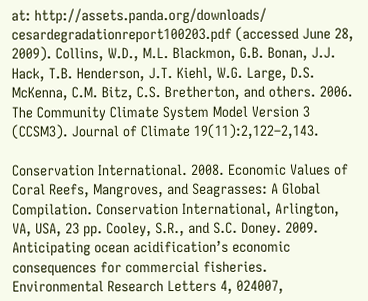at: http://assets.panda.org/downloads/ cesardegradationreport100203.pdf (accessed June 28, 2009). Collins, W.D., M.L. Blackmon, G.B. Bonan, J.J. Hack, T.B. Henderson, J.T. Kiehl, W.G. Large, D.S. McKenna, C.M. Bitz, C.S. Bretherton, and others. 2006. The Community Climate System Model Version 3 (CCSM3). Journal of Climate 19(11):2,122–2,143.

Conservation International. 2008. Economic Values of Coral Reefs, Mangroves, and Seagrasses: A Global Compilation. Conservation International, Arlington, VA, USA, 23 pp. Cooley, S.R., and S.C. Doney. 2009. Anticipating ocean acidification’s economic consequences for commercial fisheries. Environmental Research Letters 4, 024007,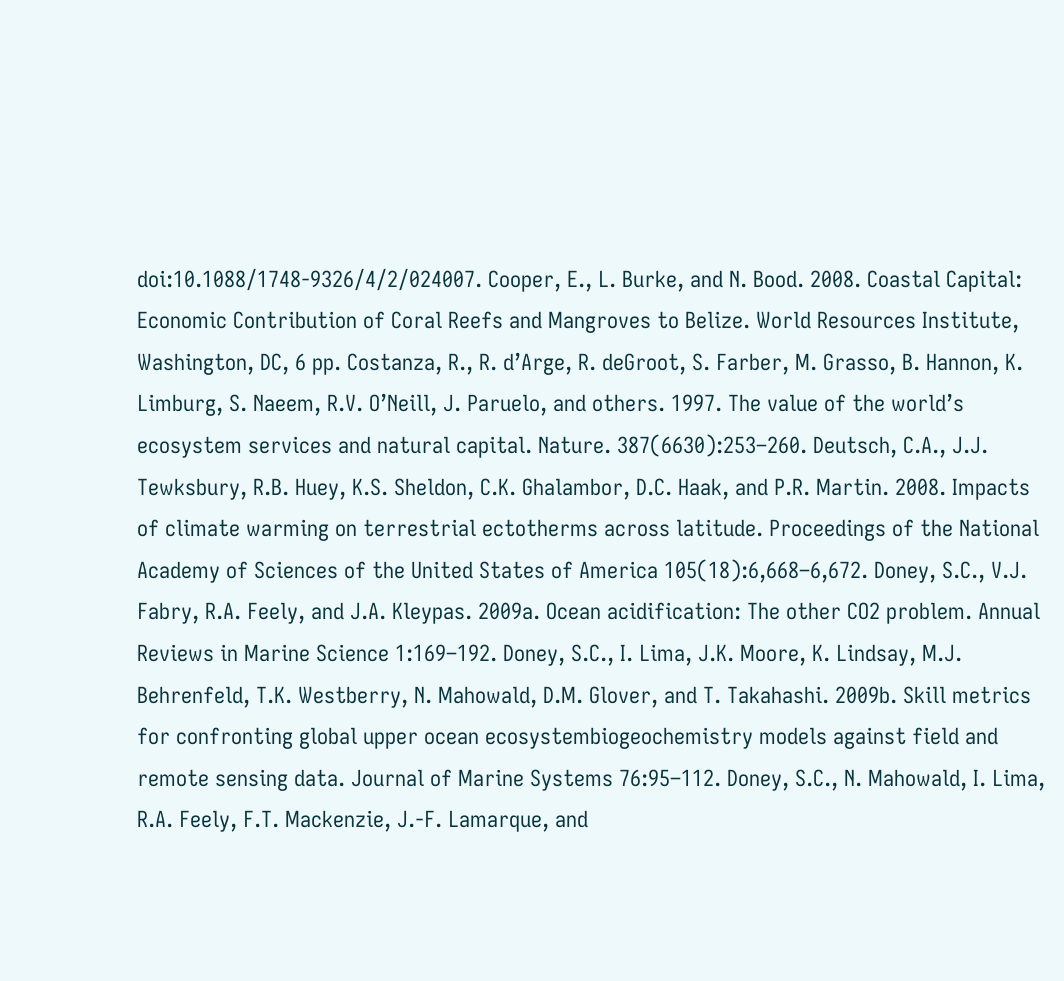doi:10.1088/1748-9326/4/2/024007. Cooper, E., L. Burke, and N. Bood. 2008. Coastal Capital: Economic Contribution of Coral Reefs and Mangroves to Belize. World Resources Institute, Washington, DC, 6 pp. Costanza, R., R. d’Arge, R. deGroot, S. Farber, M. Grasso, B. Hannon, K. Limburg, S. Naeem, R.V. O’Neill, J. Paruelo, and others. 1997. The value of the world’s ecosystem services and natural capital. Nature. 387(6630):253–260. Deutsch, C.A., J.J. Tewksbury, R.B. Huey, K.S. Sheldon, C.K. Ghalambor, D.C. Haak, and P.R. Martin. 2008. Impacts of climate warming on terrestrial ectotherms across latitude. Proceedings of the National Academy of Sciences of the United States of America 105(18):6,668–6,672. Doney, S.C., V.J. Fabry, R.A. Feely, and J.A. Kleypas. 2009a. Ocean acidification: The other CO2 problem. Annual Reviews in Marine Science 1:169–192. Doney, S.C., I. Lima, J.K. Moore, K. Lindsay, M.J. Behrenfeld, T.K. Westberry, N. Mahowald, D.M. Glover, and T. Takahashi. 2009b. Skill metrics for confronting global upper ocean ecosystembiogeochemistry models against field and remote sensing data. Journal of Marine Systems 76:95–112. Doney, S.C., N. Mahowald, I. Lima, R.A. Feely, F.T. Mackenzie, J.-F. Lamarque, and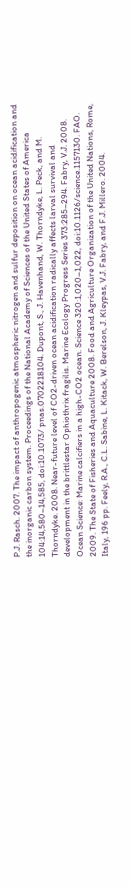P.J. Rasch. 2007. The impact of anthropogenic atmospheric nitrogen and sulfur deposition on ocean acidification and the inorganic carbon system. Proceedings of the National Academy of Sciences of the United States of America 104:14,580–14,585, doi:10.1073/ pnas.0702218104. Dupont, S., J. Havenhand, W. Thorndyke, L. Peck, and M. Thorndyke. 2008. Near-future level of CO2-driven ocean acidification radically affects larval survival and development in the brittlestar Ophiothrix fragilis. Marine Ecology Progress Series 373:285–294. Fabry, V.J. 2008. Ocean Science: Marine calcifiers in a high-CO2 ocean. Science 320:1,020–1,022, doi:10.1126/science.1157130. FAO. 2009. The State of Fisheries and Aquaculture 2008. Food and Agriculture Organization of the United Nations, Rome, Italy, 196 pp. Feely, R.A., C.L. Sabine, L. Kitack, W. Berelson, J. Kleypas, V.J. Fabry, and F.J. Millero. 2004.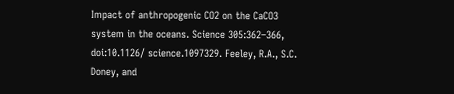Impact of anthropogenic CO2 on the CaCO3 system in the oceans. Science 305:362–366, doi:10.1126/ science.1097329. Feeley, R.A., S.C. Doney, and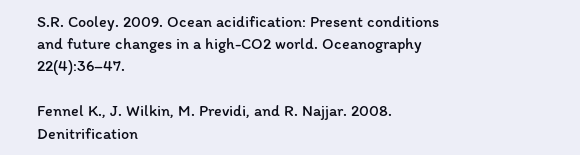S.R. Cooley. 2009. Ocean acidification: Present conditions and future changes in a high-CO2 world. Oceanography 22(4):36–47.

Fennel K., J. Wilkin, M. Previdi, and R. Najjar. 2008. Denitrification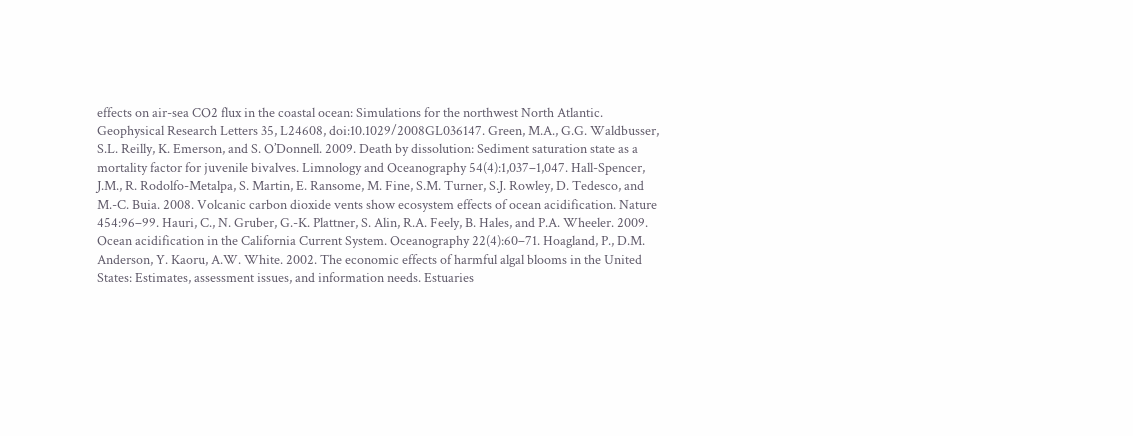effects on air-sea CO2 flux in the coastal ocean: Simulations for the northwest North Atlantic. Geophysical Research Letters 35, L24608, doi:10.1029/2008GL036147. Green, M.A., G.G. Waldbusser, S.L. Reilly, K. Emerson, and S. O’Donnell. 2009. Death by dissolution: Sediment saturation state as a mortality factor for juvenile bivalves. Limnology and Oceanography 54(4):1,037–1,047. Hall-Spencer, J.M., R. Rodolfo-Metalpa, S. Martin, E. Ransome, M. Fine, S.M. Turner, S.J. Rowley, D. Tedesco, and M.-C. Buia. 2008. Volcanic carbon dioxide vents show ecosystem effects of ocean acidification. Nature 454:96–99. Hauri, C., N. Gruber, G.-K. Plattner, S. Alin, R.A. Feely, B. Hales, and P.A. Wheeler. 2009. Ocean acidification in the California Current System. Oceanography 22(4):60–71. Hoagland, P., D.M. Anderson, Y. Kaoru, A.W. White. 2002. The economic effects of harmful algal blooms in the United States: Estimates, assessment issues, and information needs. Estuaries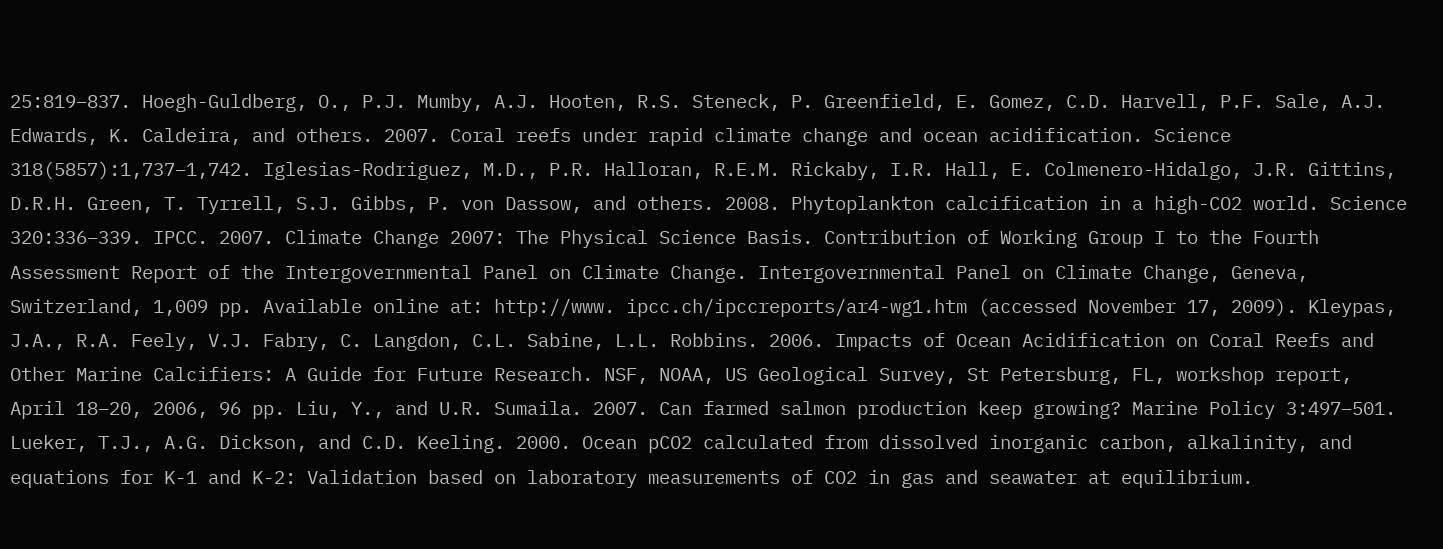25:819–837. Hoegh-Guldberg, O., P.J. Mumby, A.J. Hooten, R.S. Steneck, P. Greenfield, E. Gomez, C.D. Harvell, P.F. Sale, A.J. Edwards, K. Caldeira, and others. 2007. Coral reefs under rapid climate change and ocean acidification. Science 318(5857):1,737–1,742. Iglesias-Rodriguez, M.D., P.R. Halloran, R.E.M. Rickaby, I.R. Hall, E. Colmenero-Hidalgo, J.R. Gittins, D.R.H. Green, T. Tyrrell, S.J. Gibbs, P. von Dassow, and others. 2008. Phytoplankton calcification in a high-CO2 world. Science 320:336–339. IPCC. 2007. Climate Change 2007: The Physical Science Basis. Contribution of Working Group I to the Fourth Assessment Report of the Intergovernmental Panel on Climate Change. Intergovernmental Panel on Climate Change, Geneva, Switzerland, 1,009 pp. Available online at: http://www. ipcc.ch/ipccreports/ar4-wg1.htm (accessed November 17, 2009). Kleypas, J.A., R.A. Feely, V.J. Fabry, C. Langdon, C.L. Sabine, L.L. Robbins. 2006. Impacts of Ocean Acidification on Coral Reefs and Other Marine Calcifiers: A Guide for Future Research. NSF, NOAA, US Geological Survey, St Petersburg, FL, workshop report, April 18–20, 2006, 96 pp. Liu, Y., and U.R. Sumaila. 2007. Can farmed salmon production keep growing? Marine Policy 3:497–501. Lueker, T.J., A.G. Dickson, and C.D. Keeling. 2000. Ocean pCO2 calculated from dissolved inorganic carbon, alkalinity, and equations for K-1 and K-2: Validation based on laboratory measurements of CO2 in gas and seawater at equilibrium.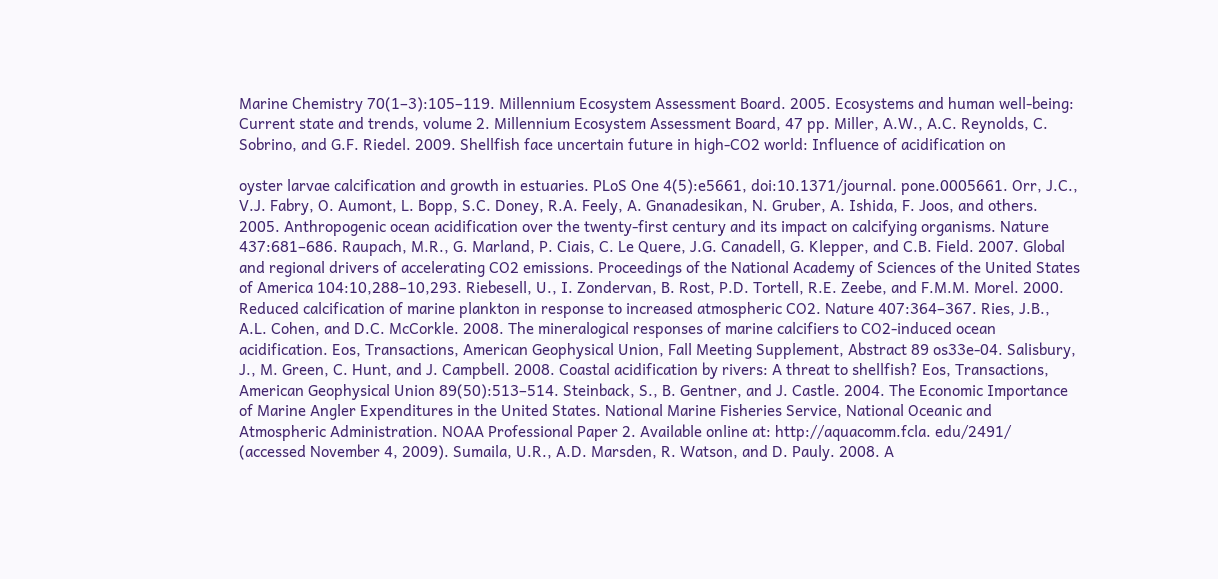Marine Chemistry 70(1–3):105–119. Millennium Ecosystem Assessment Board. 2005. Ecosystems and human well-being: Current state and trends, volume 2. Millennium Ecosystem Assessment Board, 47 pp. Miller, A.W., A.C. Reynolds, C. Sobrino, and G.F. Riedel. 2009. Shellfish face uncertain future in high-CO2 world: Influence of acidification on

oyster larvae calcification and growth in estuaries. PLoS One 4(5):e5661, doi:10.1371/journal. pone.0005661. Orr, J.C., V.J. Fabry, O. Aumont, L. Bopp, S.C. Doney, R.A. Feely, A. Gnanadesikan, N. Gruber, A. Ishida, F. Joos, and others. 2005. Anthropogenic ocean acidification over the twenty-first century and its impact on calcifying organisms. Nature 437:681–686. Raupach, M.R., G. Marland, P. Ciais, C. Le Quere, J.G. Canadell, G. Klepper, and C.B. Field. 2007. Global and regional drivers of accelerating CO2 emissions. Proceedings of the National Academy of Sciences of the United States of America 104:10,288–10,293. Riebesell, U., I. Zondervan, B. Rost, P.D. Tortell, R.E. Zeebe, and F.M.M. Morel. 2000. Reduced calcification of marine plankton in response to increased atmospheric CO2. Nature 407:364–367. Ries, J.B., A.L. Cohen, and D.C. McCorkle. 2008. The mineralogical responses of marine calcifiers to CO2-induced ocean acidification. Eos, Transactions, American Geophysical Union, Fall Meeting Supplement, Abstract 89 os33e-04. Salisbury, J., M. Green, C. Hunt, and J. Campbell. 2008. Coastal acidification by rivers: A threat to shellfish? Eos, Transactions, American Geophysical Union 89(50):513–514. Steinback, S., B. Gentner, and J. Castle. 2004. The Economic Importance of Marine Angler Expenditures in the United States. National Marine Fisheries Service, National Oceanic and Atmospheric Administration. NOAA Professional Paper 2. Available online at: http://aquacomm.fcla. edu/2491/ (accessed November 4, 2009). Sumaila, U.R., A.D. Marsden, R. Watson, and D. Pauly. 2008. A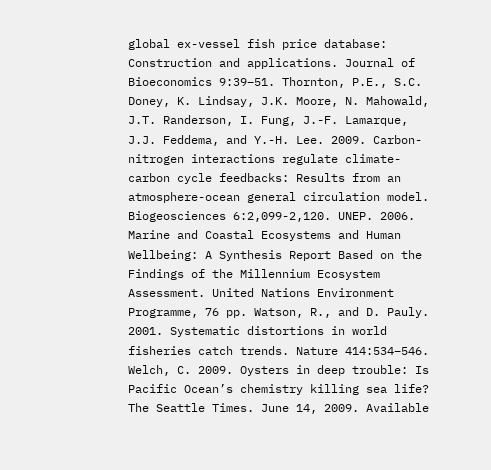global ex-vessel fish price database: Construction and applications. Journal of Bioeconomics 9:39–51. Thornton, P.E., S.C. Doney, K. Lindsay, J.K. Moore, N. Mahowald, J.T. Randerson, I. Fung, J.-F. Lamarque, J.J. Feddema, and Y.-H. Lee. 2009. Carbon-nitrogen interactions regulate climate-carbon cycle feedbacks: Results from an atmosphere-ocean general circulation model. Biogeosciences 6:2,099-2,120. UNEP. 2006. Marine and Coastal Ecosystems and Human Wellbeing: A Synthesis Report Based on the Findings of the Millennium Ecosystem Assessment. United Nations Environment Programme, 76 pp. Watson, R., and D. Pauly. 2001. Systematic distortions in world fisheries catch trends. Nature 414:534–546. Welch, C. 2009. Oysters in deep trouble: Is Pacific Ocean’s chemistry killing sea life? The Seattle Times. June 14, 2009. Available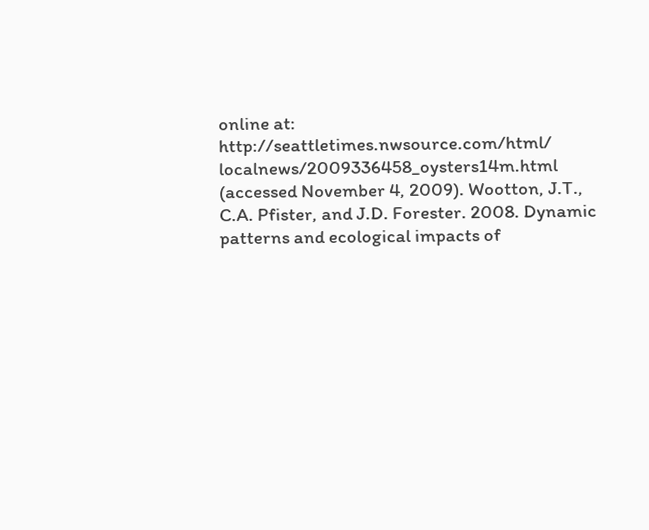online at: http://seattletimes.nwsource.com/html/ localnews/2009336458_oysters14m.html (accessed November 4, 2009). Wootton, J.T., C.A. Pfister, and J.D. Forester. 2008. Dynamic patterns and ecological impacts of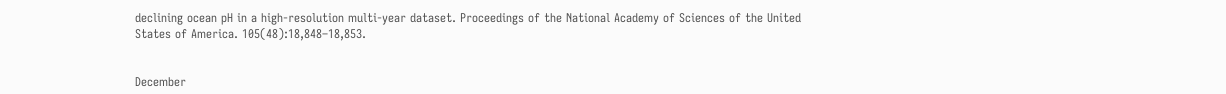declining ocean pH in a high-resolution multi-year dataset. Proceedings of the National Academy of Sciences of the United States of America. 105(48):18,848–18,853.


December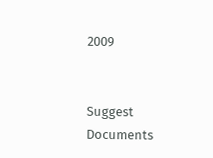2009


Suggest Documents